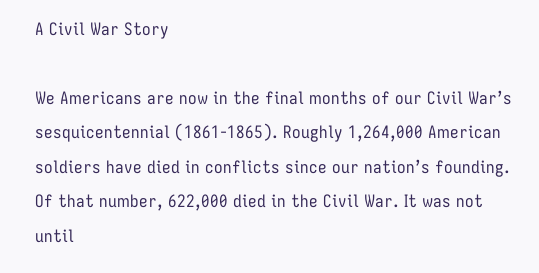A Civil War Story

We Americans are now in the final months of our Civil War’s sesquicentennial (1861-1865). Roughly 1,264,000 American soldiers have died in conflicts since our nation’s founding. Of that number, 622,000 died in the Civil War. It was not until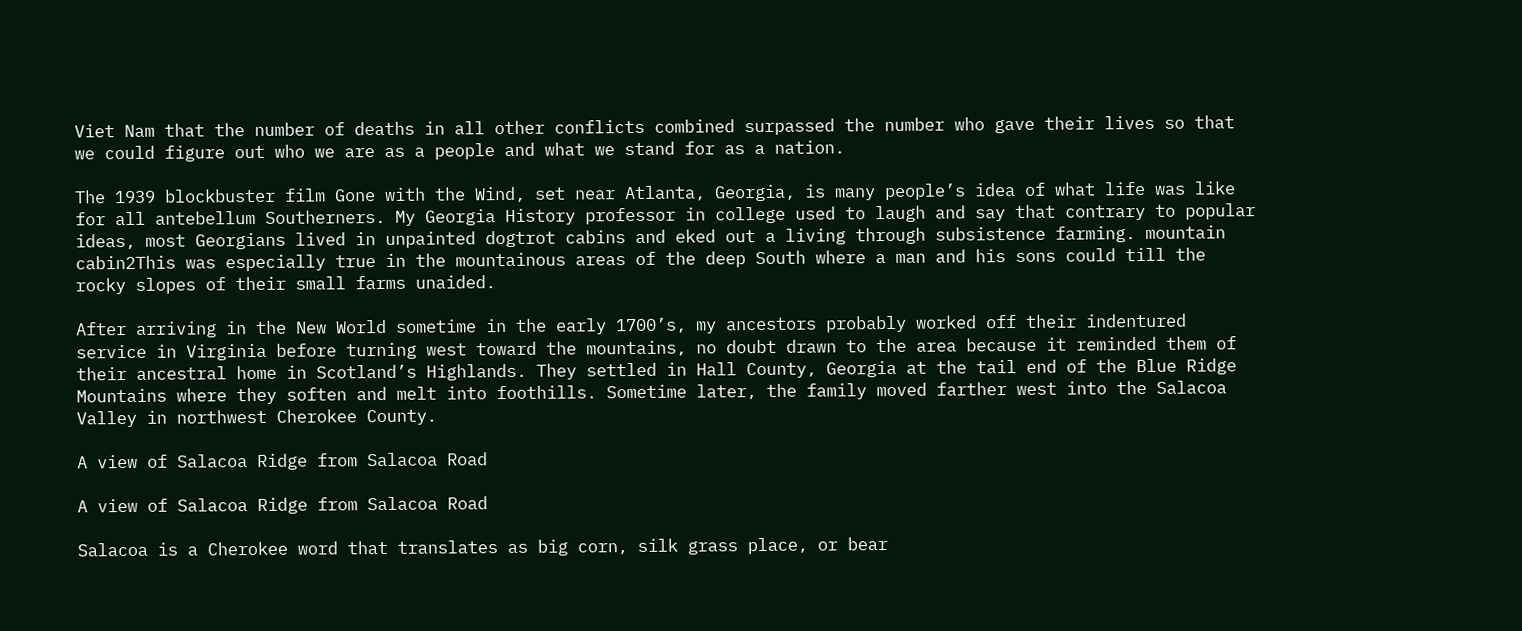Viet Nam that the number of deaths in all other conflicts combined surpassed the number who gave their lives so that we could figure out who we are as a people and what we stand for as a nation.

The 1939 blockbuster film Gone with the Wind, set near Atlanta, Georgia, is many people’s idea of what life was like for all antebellum Southerners. My Georgia History professor in college used to laugh and say that contrary to popular ideas, most Georgians lived in unpainted dogtrot cabins and eked out a living through subsistence farming. mountain cabin2This was especially true in the mountainous areas of the deep South where a man and his sons could till the rocky slopes of their small farms unaided.

After arriving in the New World sometime in the early 1700’s, my ancestors probably worked off their indentured service in Virginia before turning west toward the mountains, no doubt drawn to the area because it reminded them of their ancestral home in Scotland’s Highlands. They settled in Hall County, Georgia at the tail end of the Blue Ridge Mountains where they soften and melt into foothills. Sometime later, the family moved farther west into the Salacoa Valley in northwest Cherokee County.

A view of Salacoa Ridge from Salacoa Road

A view of Salacoa Ridge from Salacoa Road

Salacoa is a Cherokee word that translates as big corn, silk grass place, or bear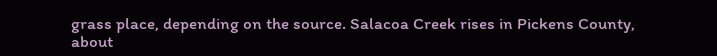grass place, depending on the source. Salacoa Creek rises in Pickens County, about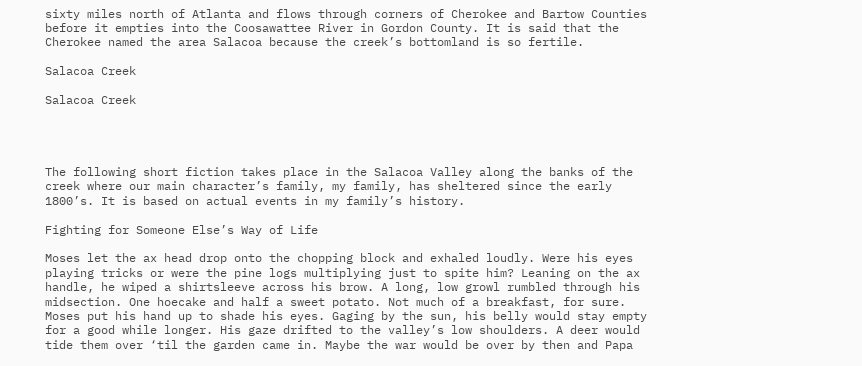sixty miles north of Atlanta and flows through corners of Cherokee and Bartow Counties before it empties into the Coosawattee River in Gordon County. It is said that the Cherokee named the area Salacoa because the creek’s bottomland is so fertile.

Salacoa Creek

Salacoa Creek




The following short fiction takes place in the Salacoa Valley along the banks of the creek where our main character’s family, my family, has sheltered since the early 1800’s. It is based on actual events in my family’s history.

Fighting for Someone Else’s Way of Life

Moses let the ax head drop onto the chopping block and exhaled loudly. Were his eyes playing tricks or were the pine logs multiplying just to spite him? Leaning on the ax handle, he wiped a shirtsleeve across his brow. A long, low growl rumbled through his midsection. One hoecake and half a sweet potato. Not much of a breakfast, for sure. Moses put his hand up to shade his eyes. Gaging by the sun, his belly would stay empty for a good while longer. His gaze drifted to the valley’s low shoulders. A deer would tide them over ‘til the garden came in. Maybe the war would be over by then and Papa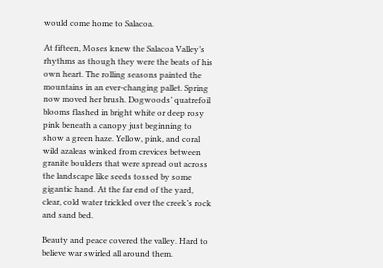would come home to Salacoa.

At fifteen, Moses knew the Salacoa Valley’s rhythms as though they were the beats of his own heart. The rolling seasons painted the mountains in an ever-changing pallet. Spring now moved her brush. Dogwoods’ quatrefoil blooms flashed in bright white or deep rosy pink beneath a canopy just beginning to show a green haze. Yellow, pink, and coral wild azaleas winked from crevices between granite boulders that were spread out across the landscape like seeds tossed by some gigantic hand. At the far end of the yard, clear, cold water trickled over the creek’s rock and sand bed.

Beauty and peace covered the valley. Hard to believe war swirled all around them.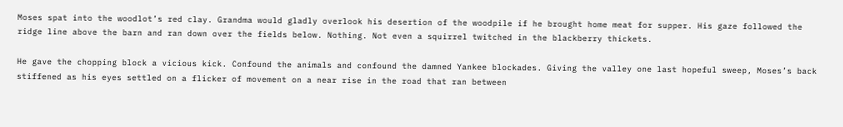Moses spat into the woodlot’s red clay. Grandma would gladly overlook his desertion of the woodpile if he brought home meat for supper. His gaze followed the ridge line above the barn and ran down over the fields below. Nothing. Not even a squirrel twitched in the blackberry thickets.

He gave the chopping block a vicious kick. Confound the animals and confound the damned Yankee blockades. Giving the valley one last hopeful sweep, Moses’s back stiffened as his eyes settled on a flicker of movement on a near rise in the road that ran between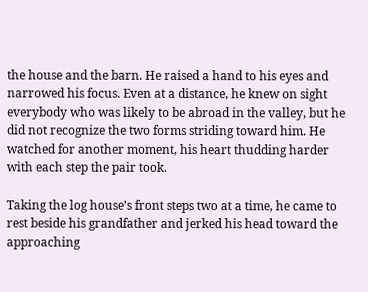the house and the barn. He raised a hand to his eyes and narrowed his focus. Even at a distance, he knew on sight everybody who was likely to be abroad in the valley, but he did not recognize the two forms striding toward him. He watched for another moment, his heart thudding harder with each step the pair took.

Taking the log house’s front steps two at a time, he came to rest beside his grandfather and jerked his head toward the approaching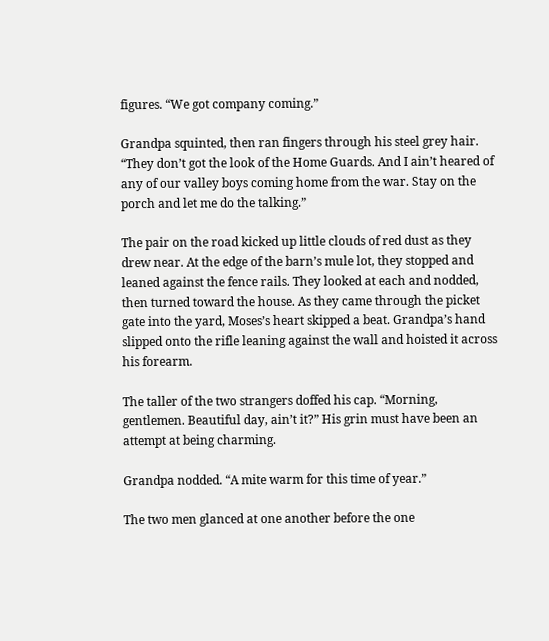figures. “We got company coming.”

Grandpa squinted, then ran fingers through his steel grey hair. “They don’t got the look of the Home Guards. And I ain’t heared of any of our valley boys coming home from the war. Stay on the porch and let me do the talking.”

The pair on the road kicked up little clouds of red dust as they drew near. At the edge of the barn’s mule lot, they stopped and leaned against the fence rails. They looked at each and nodded, then turned toward the house. As they came through the picket gate into the yard, Moses’s heart skipped a beat. Grandpa’s hand slipped onto the rifle leaning against the wall and hoisted it across his forearm.

The taller of the two strangers doffed his cap. “Morning, gentlemen. Beautiful day, ain’t it?” His grin must have been an attempt at being charming.

Grandpa nodded. “A mite warm for this time of year.”

The two men glanced at one another before the one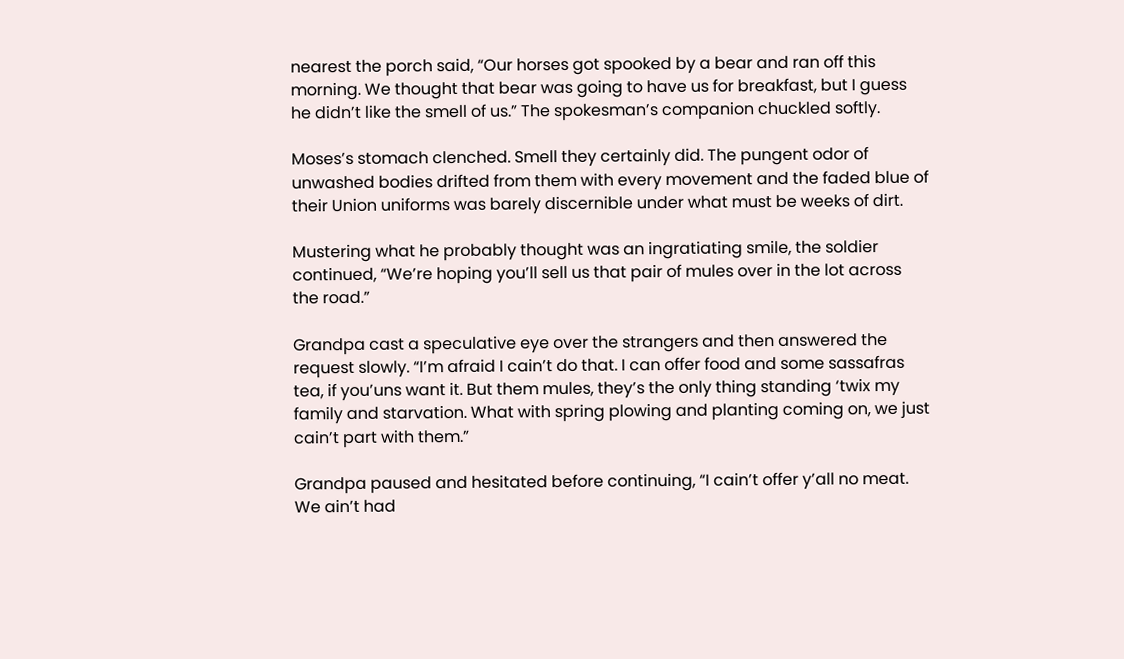nearest the porch said, “Our horses got spooked by a bear and ran off this morning. We thought that bear was going to have us for breakfast, but I guess he didn’t like the smell of us.” The spokesman’s companion chuckled softly.

Moses’s stomach clenched. Smell they certainly did. The pungent odor of unwashed bodies drifted from them with every movement and the faded blue of their Union uniforms was barely discernible under what must be weeks of dirt.

Mustering what he probably thought was an ingratiating smile, the soldier continued, “We’re hoping you’ll sell us that pair of mules over in the lot across the road.”

Grandpa cast a speculative eye over the strangers and then answered the request slowly. “I’m afraid I cain’t do that. I can offer food and some sassafras tea, if you’uns want it. But them mules, they’s the only thing standing ‘twix my family and starvation. What with spring plowing and planting coming on, we just cain’t part with them.”

Grandpa paused and hesitated before continuing, “I cain’t offer y’all no meat. We ain’t had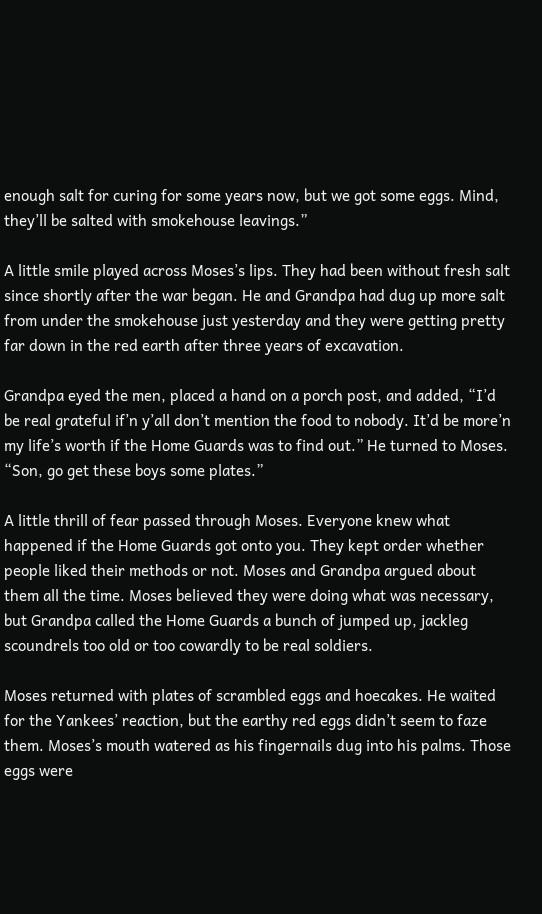enough salt for curing for some years now, but we got some eggs. Mind, they’ll be salted with smokehouse leavings.”

A little smile played across Moses’s lips. They had been without fresh salt since shortly after the war began. He and Grandpa had dug up more salt from under the smokehouse just yesterday and they were getting pretty far down in the red earth after three years of excavation.

Grandpa eyed the men, placed a hand on a porch post, and added, “I’d be real grateful if’n y’all don’t mention the food to nobody. It’d be more’n my life’s worth if the Home Guards was to find out.” He turned to Moses. “Son, go get these boys some plates.”

A little thrill of fear passed through Moses. Everyone knew what happened if the Home Guards got onto you. They kept order whether people liked their methods or not. Moses and Grandpa argued about them all the time. Moses believed they were doing what was necessary, but Grandpa called the Home Guards a bunch of jumped up, jackleg scoundrels too old or too cowardly to be real soldiers.

Moses returned with plates of scrambled eggs and hoecakes. He waited for the Yankees’ reaction, but the earthy red eggs didn’t seem to faze them. Moses’s mouth watered as his fingernails dug into his palms. Those eggs were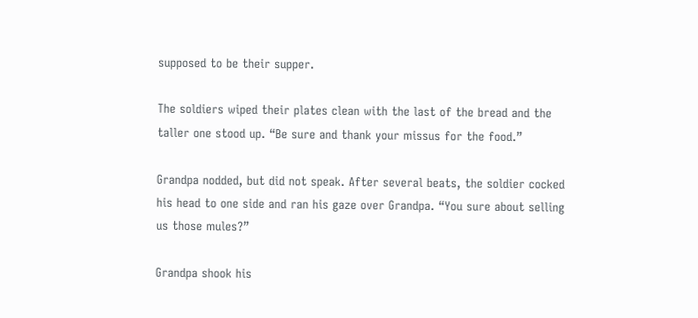supposed to be their supper.

The soldiers wiped their plates clean with the last of the bread and the taller one stood up. “Be sure and thank your missus for the food.”

Grandpa nodded, but did not speak. After several beats, the soldier cocked his head to one side and ran his gaze over Grandpa. “You sure about selling us those mules?”

Grandpa shook his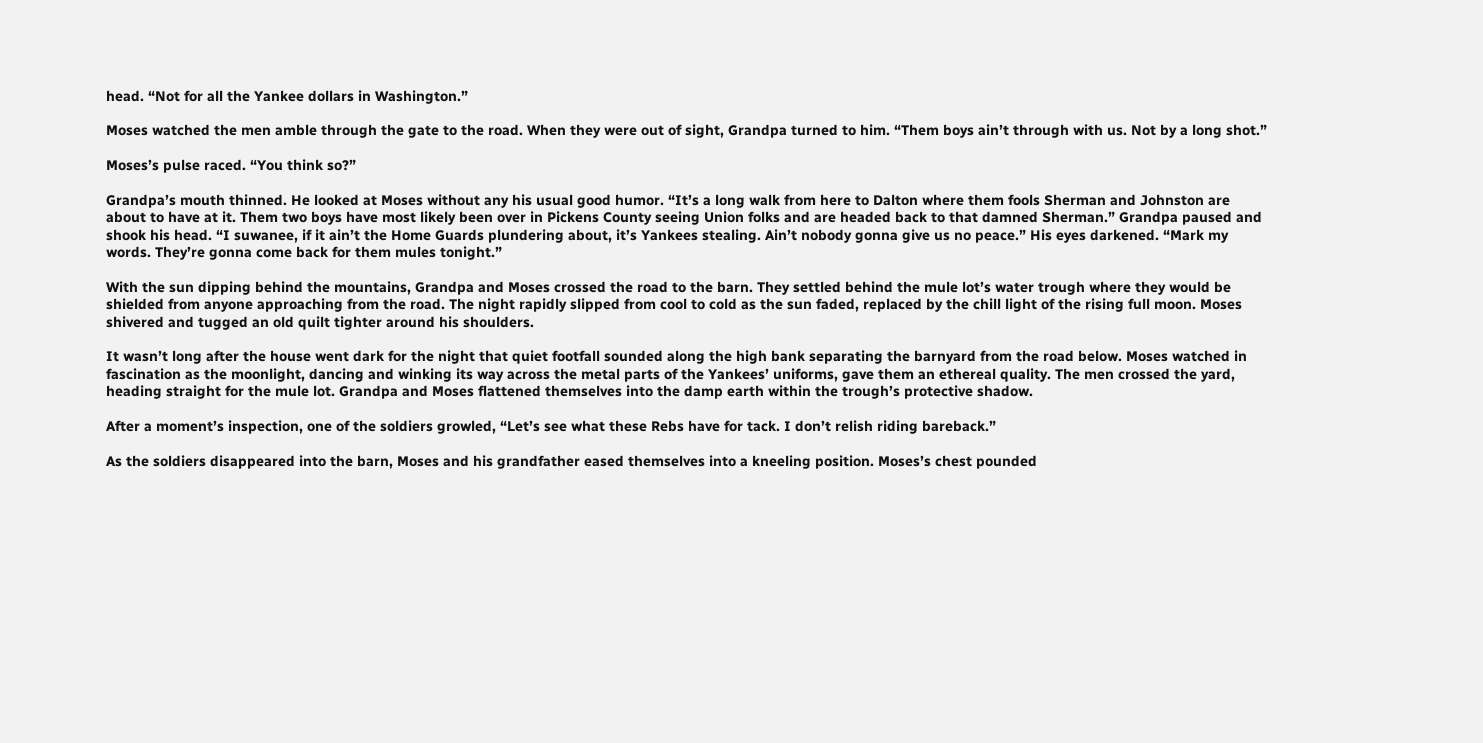head. “Not for all the Yankee dollars in Washington.”

Moses watched the men amble through the gate to the road. When they were out of sight, Grandpa turned to him. “Them boys ain’t through with us. Not by a long shot.”

Moses’s pulse raced. “You think so?”

Grandpa’s mouth thinned. He looked at Moses without any his usual good humor. “It’s a long walk from here to Dalton where them fools Sherman and Johnston are about to have at it. Them two boys have most likely been over in Pickens County seeing Union folks and are headed back to that damned Sherman.” Grandpa paused and shook his head. “I suwanee, if it ain’t the Home Guards plundering about, it’s Yankees stealing. Ain’t nobody gonna give us no peace.” His eyes darkened. “Mark my words. They’re gonna come back for them mules tonight.”

With the sun dipping behind the mountains, Grandpa and Moses crossed the road to the barn. They settled behind the mule lot’s water trough where they would be shielded from anyone approaching from the road. The night rapidly slipped from cool to cold as the sun faded, replaced by the chill light of the rising full moon. Moses shivered and tugged an old quilt tighter around his shoulders.

It wasn’t long after the house went dark for the night that quiet footfall sounded along the high bank separating the barnyard from the road below. Moses watched in fascination as the moonlight, dancing and winking its way across the metal parts of the Yankees’ uniforms, gave them an ethereal quality. The men crossed the yard, heading straight for the mule lot. Grandpa and Moses flattened themselves into the damp earth within the trough’s protective shadow.

After a moment’s inspection, one of the soldiers growled, “Let’s see what these Rebs have for tack. I don’t relish riding bareback.”

As the soldiers disappeared into the barn, Moses and his grandfather eased themselves into a kneeling position. Moses’s chest pounded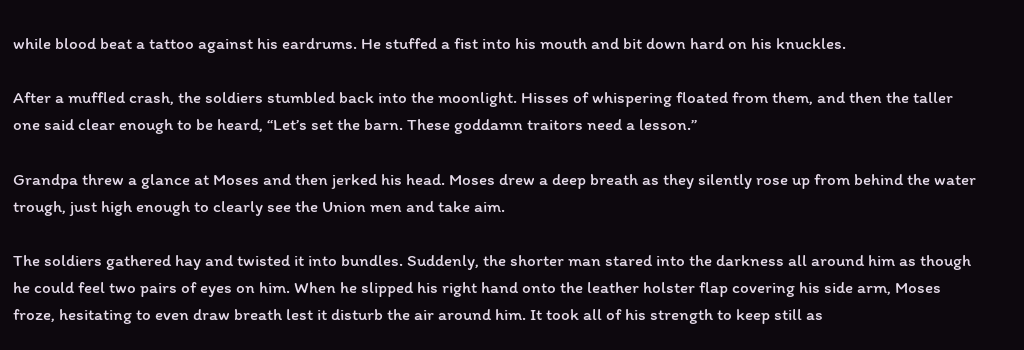while blood beat a tattoo against his eardrums. He stuffed a fist into his mouth and bit down hard on his knuckles.

After a muffled crash, the soldiers stumbled back into the moonlight. Hisses of whispering floated from them, and then the taller one said clear enough to be heard, “Let’s set the barn. These goddamn traitors need a lesson.”

Grandpa threw a glance at Moses and then jerked his head. Moses drew a deep breath as they silently rose up from behind the water trough, just high enough to clearly see the Union men and take aim.

The soldiers gathered hay and twisted it into bundles. Suddenly, the shorter man stared into the darkness all around him as though he could feel two pairs of eyes on him. When he slipped his right hand onto the leather holster flap covering his side arm, Moses froze, hesitating to even draw breath lest it disturb the air around him. It took all of his strength to keep still as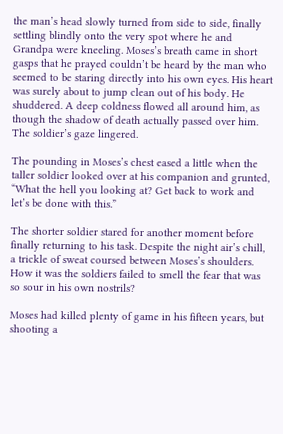the man’s head slowly turned from side to side, finally settling blindly onto the very spot where he and Grandpa were kneeling. Moses’s breath came in short gasps that he prayed couldn’t be heard by the man who seemed to be staring directly into his own eyes. His heart was surely about to jump clean out of his body. He shuddered. A deep coldness flowed all around him, as though the shadow of death actually passed over him. The soldier’s gaze lingered.

The pounding in Moses’s chest eased a little when the taller soldier looked over at his companion and grunted, “What the hell you looking at? Get back to work and let’s be done with this.”

The shorter soldier stared for another moment before finally returning to his task. Despite the night air’s chill, a trickle of sweat coursed between Moses’s shoulders. How it was the soldiers failed to smell the fear that was so sour in his own nostrils?

Moses had killed plenty of game in his fifteen years, but shooting a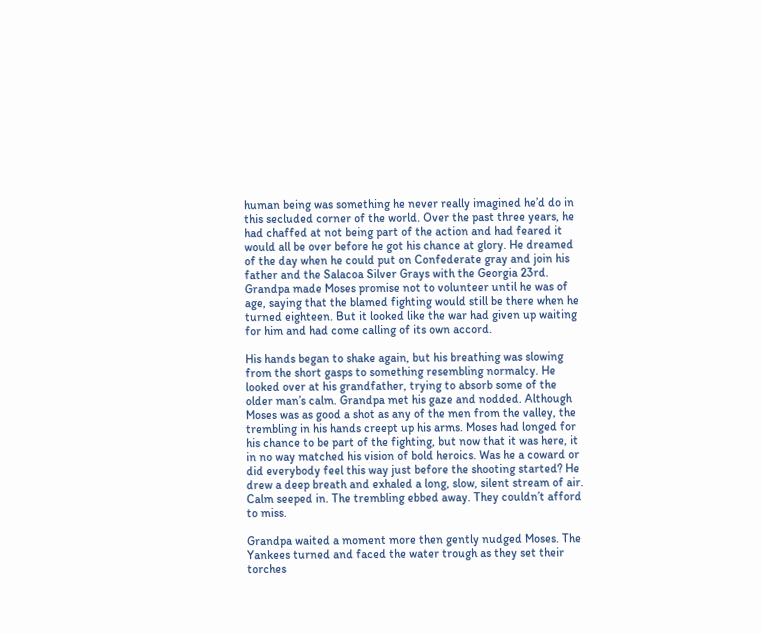human being was something he never really imagined he’d do in this secluded corner of the world. Over the past three years, he had chaffed at not being part of the action and had feared it would all be over before he got his chance at glory. He dreamed of the day when he could put on Confederate gray and join his father and the Salacoa Silver Grays with the Georgia 23rd. Grandpa made Moses promise not to volunteer until he was of age, saying that the blamed fighting would still be there when he turned eighteen. But it looked like the war had given up waiting for him and had come calling of its own accord.

His hands began to shake again, but his breathing was slowing from the short gasps to something resembling normalcy. He looked over at his grandfather, trying to absorb some of the older man’s calm. Grandpa met his gaze and nodded. Although Moses was as good a shot as any of the men from the valley, the trembling in his hands creept up his arms. Moses had longed for his chance to be part of the fighting, but now that it was here, it in no way matched his vision of bold heroics. Was he a coward or did everybody feel this way just before the shooting started? He drew a deep breath and exhaled a long, slow, silent stream of air. Calm seeped in. The trembling ebbed away. They couldn’t afford to miss.

Grandpa waited a moment more then gently nudged Moses. The Yankees turned and faced the water trough as they set their torches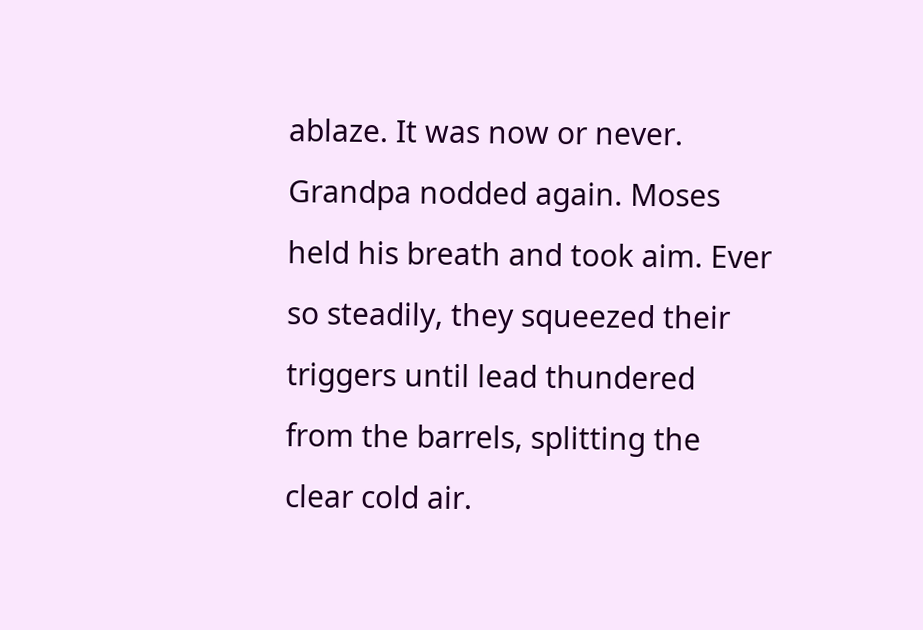ablaze. It was now or never. Grandpa nodded again. Moses held his breath and took aim. Ever so steadily, they squeezed their triggers until lead thundered from the barrels, splitting the clear cold air.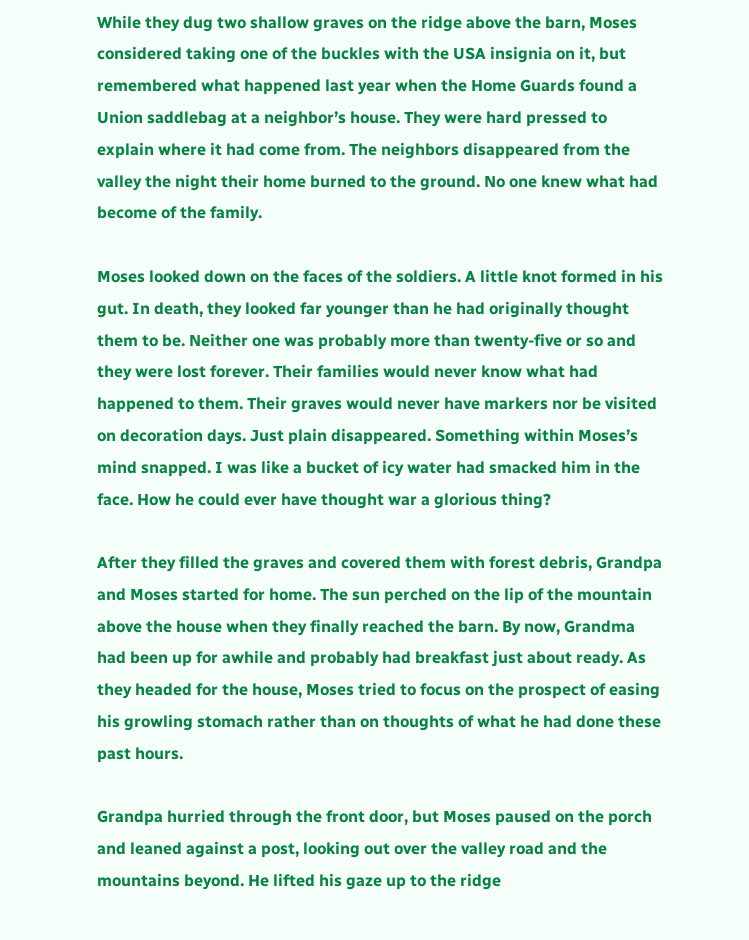While they dug two shallow graves on the ridge above the barn, Moses considered taking one of the buckles with the USA insignia on it, but remembered what happened last year when the Home Guards found a Union saddlebag at a neighbor’s house. They were hard pressed to explain where it had come from. The neighbors disappeared from the valley the night their home burned to the ground. No one knew what had become of the family.

Moses looked down on the faces of the soldiers. A little knot formed in his gut. In death, they looked far younger than he had originally thought them to be. Neither one was probably more than twenty-five or so and they were lost forever. Their families would never know what had happened to them. Their graves would never have markers nor be visited on decoration days. Just plain disappeared. Something within Moses’s mind snapped. I was like a bucket of icy water had smacked him in the face. How he could ever have thought war a glorious thing?

After they filled the graves and covered them with forest debris, Grandpa and Moses started for home. The sun perched on the lip of the mountain above the house when they finally reached the barn. By now, Grandma had been up for awhile and probably had breakfast just about ready. As they headed for the house, Moses tried to focus on the prospect of easing his growling stomach rather than on thoughts of what he had done these past hours.

Grandpa hurried through the front door, but Moses paused on the porch and leaned against a post, looking out over the valley road and the mountains beyond. He lifted his gaze up to the ridge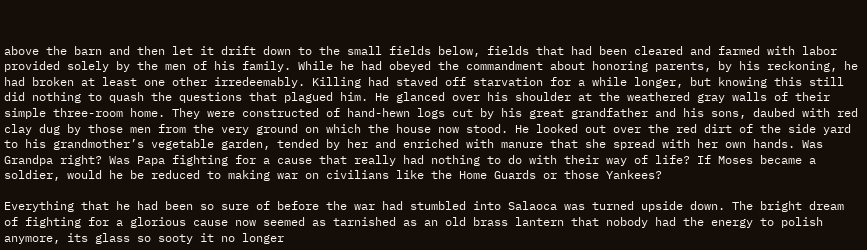above the barn and then let it drift down to the small fields below, fields that had been cleared and farmed with labor provided solely by the men of his family. While he had obeyed the commandment about honoring parents, by his reckoning, he had broken at least one other irredeemably. Killing had staved off starvation for a while longer, but knowing this still did nothing to quash the questions that plagued him. He glanced over his shoulder at the weathered gray walls of their simple three-room home. They were constructed of hand-hewn logs cut by his great grandfather and his sons, daubed with red clay dug by those men from the very ground on which the house now stood. He looked out over the red dirt of the side yard to his grandmother’s vegetable garden, tended by her and enriched with manure that she spread with her own hands. Was Grandpa right? Was Papa fighting for a cause that really had nothing to do with their way of life? If Moses became a soldier, would he be reduced to making war on civilians like the Home Guards or those Yankees?

Everything that he had been so sure of before the war had stumbled into Salaoca was turned upside down. The bright dream of fighting for a glorious cause now seemed as tarnished as an old brass lantern that nobody had the energy to polish anymore, its glass so sooty it no longer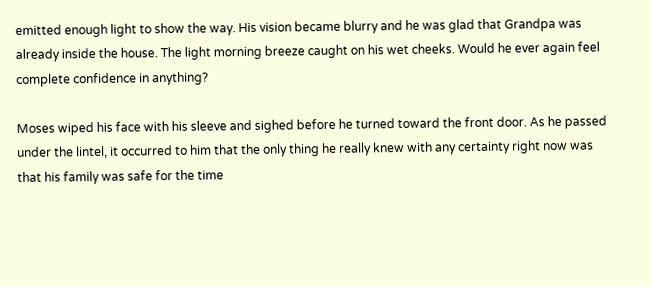emitted enough light to show the way. His vision became blurry and he was glad that Grandpa was already inside the house. The light morning breeze caught on his wet cheeks. Would he ever again feel complete confidence in anything?

Moses wiped his face with his sleeve and sighed before he turned toward the front door. As he passed under the lintel, it occurred to him that the only thing he really knew with any certainty right now was that his family was safe for the time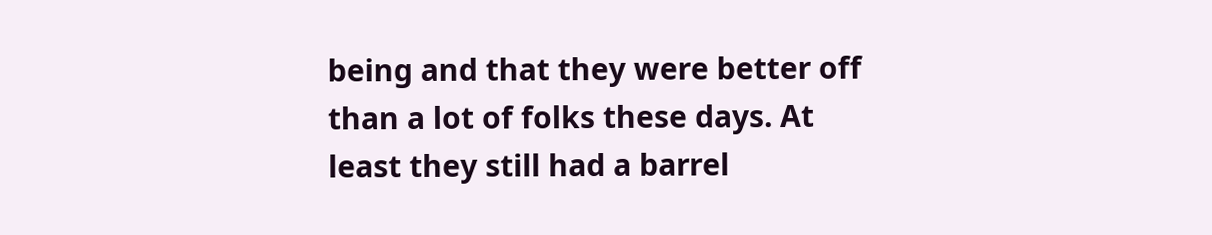being and that they were better off than a lot of folks these days. At least they still had a barrel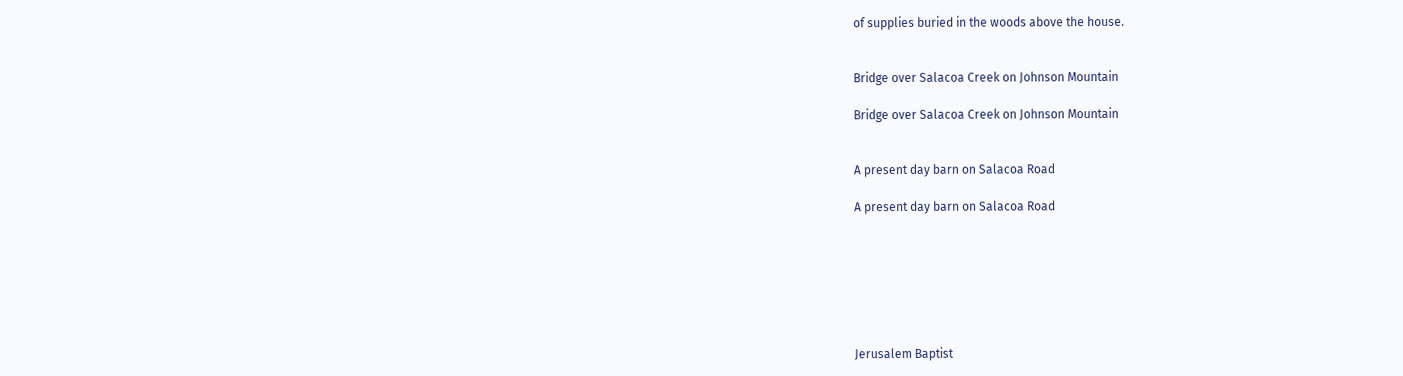of supplies buried in the woods above the house.


Bridge over Salacoa Creek on Johnson Mountain

Bridge over Salacoa Creek on Johnson Mountain


A present day barn on Salacoa Road

A present day barn on Salacoa Road







Jerusalem Baptist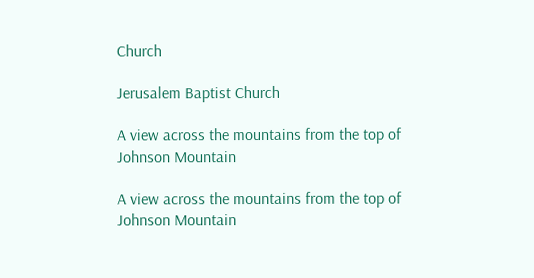Church

Jerusalem Baptist Church

A view across the mountains from the top of Johnson Mountain

A view across the mountains from the top of Johnson Mountain